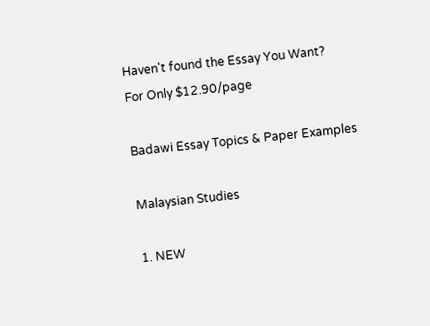Haven't found the Essay You Want?
For Only $12.90/page

Badawi Essay Topics & Paper Examples

Malaysian Studies

1. NEW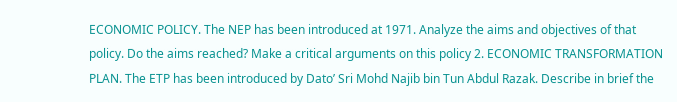ECONOMIC POLICY. The NEP has been introduced at 1971. Analyze the aims and objectives of that policy. Do the aims reached? Make a critical arguments on this policy 2. ECONOMIC TRANSFORMATION PLAN. The ETP has been introduced by Dato’ Sri Mohd Najib bin Tun Abdul Razak. Describe in brief the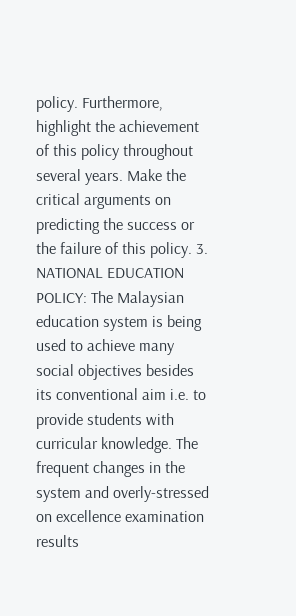policy. Furthermore, highlight the achievement of this policy throughout several years. Make the critical arguments on predicting the success or the failure of this policy. 3. NATIONAL EDUCATION POLICY: The Malaysian education system is being used to achieve many social objectives besides its conventional aim i.e. to provide students with curricular knowledge. The frequent changes in the system and overly-stressed on excellence examination results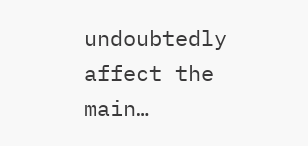undoubtedly affect the main…